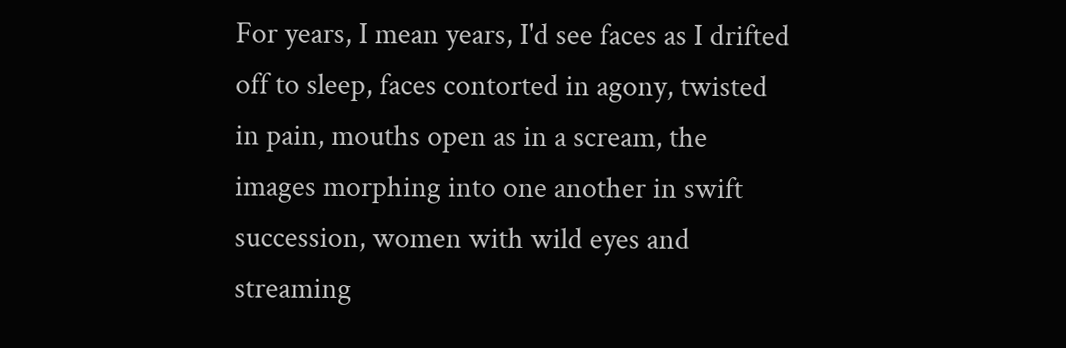For years, I mean years, I'd see faces as I drifted off to sleep, faces contorted in agony, twisted in pain, mouths open as in a scream, the images morphing into one another in swift succession, women with wild eyes and streaming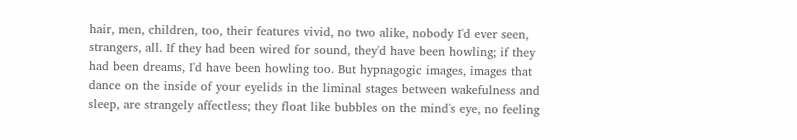hair, men, children, too, their features vivid, no two alike, nobody I'd ever seen, strangers, all. If they had been wired for sound, they'd have been howling; if they had been dreams, I'd have been howling too. But hypnagogic images, images that dance on the inside of your eyelids in the liminal stages between wakefulness and sleep, are strangely affectless; they float like bubbles on the mind's eye, no feeling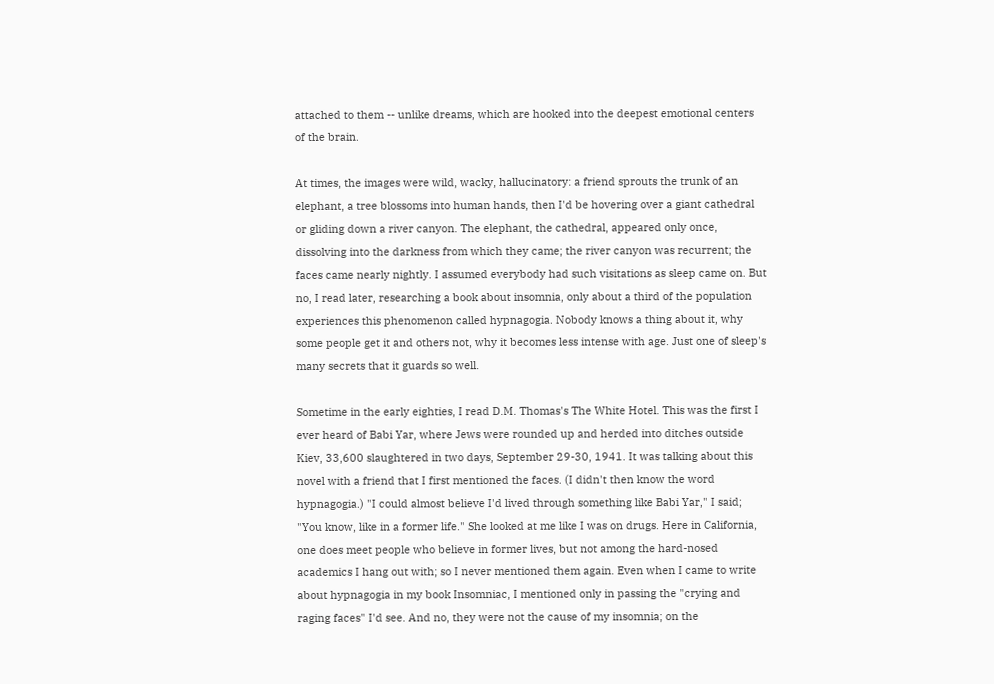attached to them -- unlike dreams, which are hooked into the deepest emotional centers of the brain.

At times, the images were wild, wacky, hallucinatory: a friend sprouts the trunk of an elephant, a tree blossoms into human hands, then I'd be hovering over a giant cathedral or gliding down a river canyon. The elephant, the cathedral, appeared only once, dissolving into the darkness from which they came; the river canyon was recurrent; the faces came nearly nightly. I assumed everybody had such visitations as sleep came on. But no, I read later, researching a book about insomnia, only about a third of the population experiences this phenomenon called hypnagogia. Nobody knows a thing about it, why some people get it and others not, why it becomes less intense with age. Just one of sleep's many secrets that it guards so well.

Sometime in the early eighties, I read D.M. Thomas's The White Hotel. This was the first I ever heard of Babi Yar, where Jews were rounded up and herded into ditches outside Kiev, 33,600 slaughtered in two days, September 29-30, 1941. It was talking about this novel with a friend that I first mentioned the faces. (I didn't then know the word hypnagogia.) "I could almost believe I'd lived through something like Babi Yar," I said; "You know, like in a former life." She looked at me like I was on drugs. Here in California, one does meet people who believe in former lives, but not among the hard-nosed academics I hang out with; so I never mentioned them again. Even when I came to write about hypnagogia in my book Insomniac, I mentioned only in passing the "crying and raging faces" I'd see. And no, they were not the cause of my insomnia; on the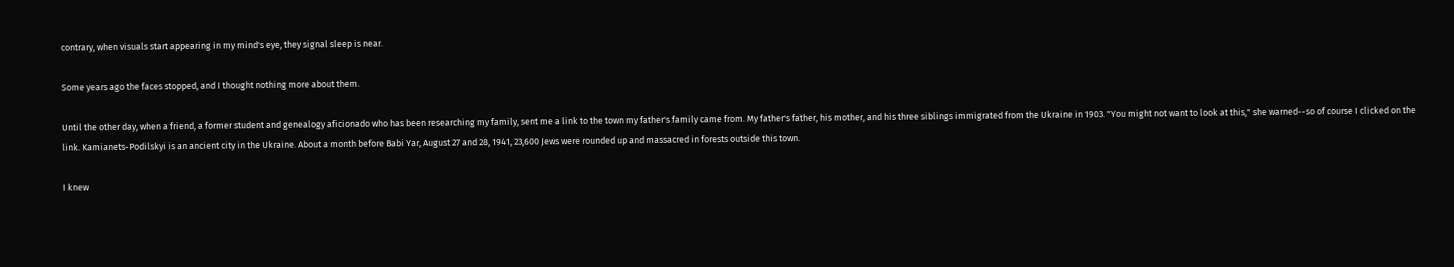contrary, when visuals start appearing in my mind's eye, they signal sleep is near.

Some years ago the faces stopped, and I thought nothing more about them.

Until the other day, when a friend, a former student and genealogy aficionado who has been researching my family, sent me a link to the town my father's family came from. My father's father, his mother, and his three siblings immigrated from the Ukraine in 1903. "You might not want to look at this," she warned--so of course I clicked on the link. Kamianets-Podilskyi is an ancient city in the Ukraine. About a month before Babi Yar, August 27 and 28, 1941, 23,600 Jews were rounded up and massacred in forests outside this town.

I knew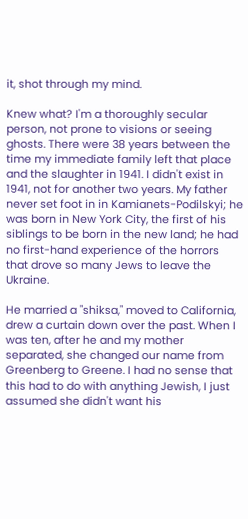it, shot through my mind.

Knew what? I'm a thoroughly secular person, not prone to visions or seeing ghosts. There were 38 years between the time my immediate family left that place and the slaughter in 1941. I didn't exist in 1941, not for another two years. My father never set foot in in Kamianets-Podilskyi; he was born in New York City, the first of his siblings to be born in the new land; he had no first-hand experience of the horrors that drove so many Jews to leave the Ukraine.

He married a "shiksa," moved to California, drew a curtain down over the past. When I was ten, after he and my mother separated, she changed our name from Greenberg to Greene. I had no sense that this had to do with anything Jewish, I just assumed she didn't want his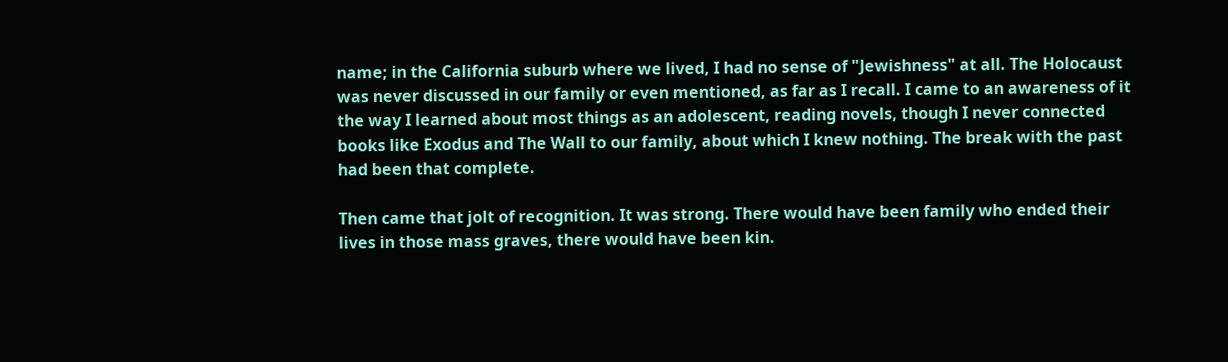name; in the California suburb where we lived, I had no sense of "Jewishness" at all. The Holocaust was never discussed in our family or even mentioned, as far as I recall. I came to an awareness of it the way I learned about most things as an adolescent, reading novels, though I never connected books like Exodus and The Wall to our family, about which I knew nothing. The break with the past had been that complete.

Then came that jolt of recognition. It was strong. There would have been family who ended their lives in those mass graves, there would have been kin.